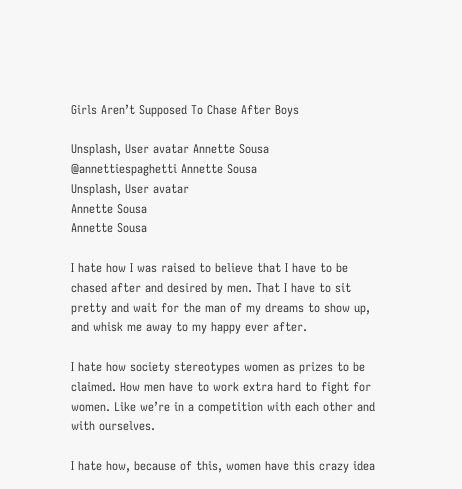Girls Aren’t Supposed To Chase After Boys

Unsplash, User avatar Annette Sousa @annettiespaghetti Annette Sousa
Unsplash, User avatar
Annette Sousa
Annette Sousa

I hate how I was raised to believe that I have to be chased after and desired by men. That I have to sit pretty and wait for the man of my dreams to show up, and whisk me away to my happy ever after.

I hate how society stereotypes women as prizes to be claimed. How men have to work extra hard to fight for women. Like we’re in a competition with each other and with ourselves.

I hate how, because of this, women have this crazy idea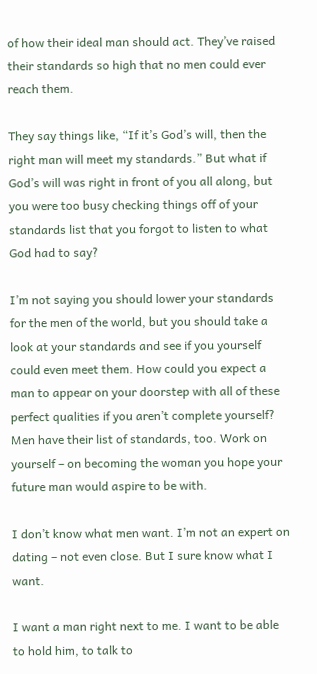of how their ideal man should act. They’ve raised their standards so high that no men could ever reach them.

They say things like, “If it’s God’s will, then the right man will meet my standards.” But what if God’s will was right in front of you all along, but you were too busy checking things off of your standards list that you forgot to listen to what God had to say?

I’m not saying you should lower your standards for the men of the world, but you should take a look at your standards and see if you yourself could even meet them. How could you expect a man to appear on your doorstep with all of these perfect qualities if you aren’t complete yourself? Men have their list of standards, too. Work on yourself – on becoming the woman you hope your future man would aspire to be with.

I don’t know what men want. I’m not an expert on dating – not even close. But I sure know what I want.

I want a man right next to me. I want to be able to hold him, to talk to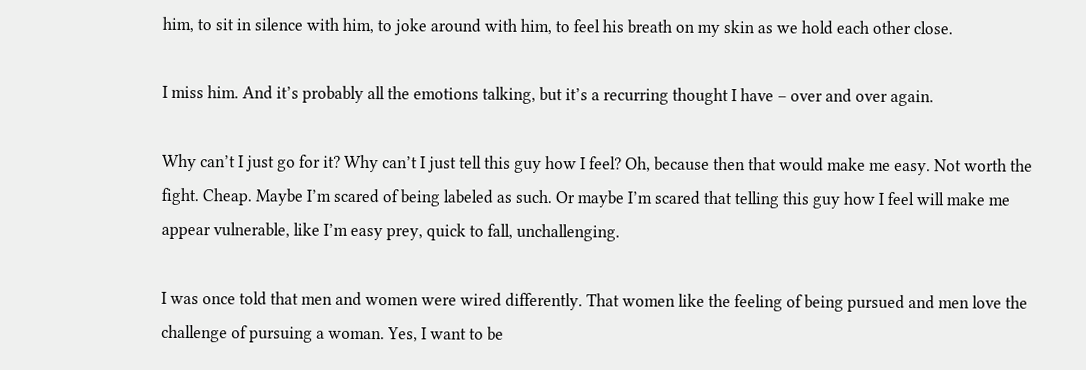him, to sit in silence with him, to joke around with him, to feel his breath on my skin as we hold each other close.

I miss him. And it’s probably all the emotions talking, but it’s a recurring thought I have – over and over again.

Why can’t I just go for it? Why can’t I just tell this guy how I feel? Oh, because then that would make me easy. Not worth the fight. Cheap. Maybe I’m scared of being labeled as such. Or maybe I’m scared that telling this guy how I feel will make me appear vulnerable, like I’m easy prey, quick to fall, unchallenging.

I was once told that men and women were wired differently. That women like the feeling of being pursued and men love the challenge of pursuing a woman. Yes, I want to be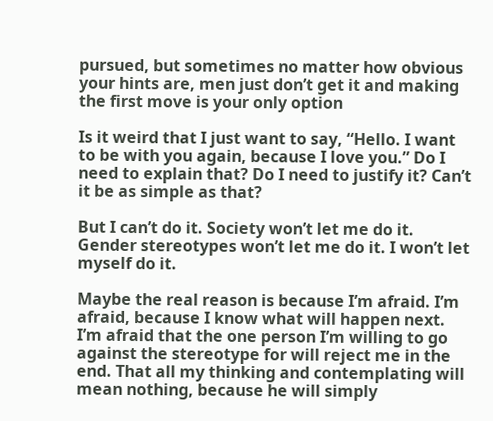pursued, but sometimes no matter how obvious your hints are, men just don’t get it and making the first move is your only option

Is it weird that I just want to say, “Hello. I want to be with you again, because I love you.” Do I need to explain that? Do I need to justify it? Can’t it be as simple as that?

But I can’t do it. Society won’t let me do it. Gender stereotypes won’t let me do it. I won’t let myself do it.

Maybe the real reason is because I’m afraid. I’m afraid, because I know what will happen next. I’m afraid that the one person I’m willing to go against the stereotype for will reject me in the end. That all my thinking and contemplating will mean nothing, because he will simply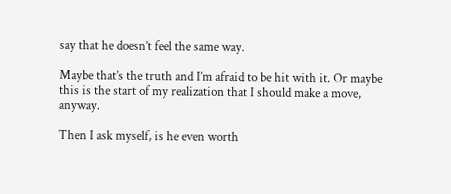say that he doesn’t feel the same way.

Maybe that’s the truth and I’m afraid to be hit with it. Or maybe this is the start of my realization that I should make a move, anyway.

Then I ask myself, is he even worth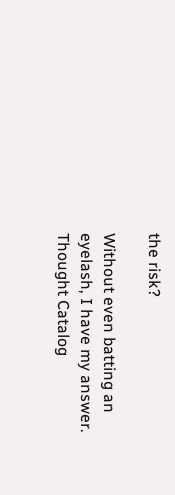the risk?

Without even batting an eyelash, I have my answer. Thought Catalog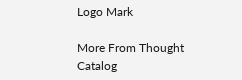Logo Mark

More From Thought Catalog